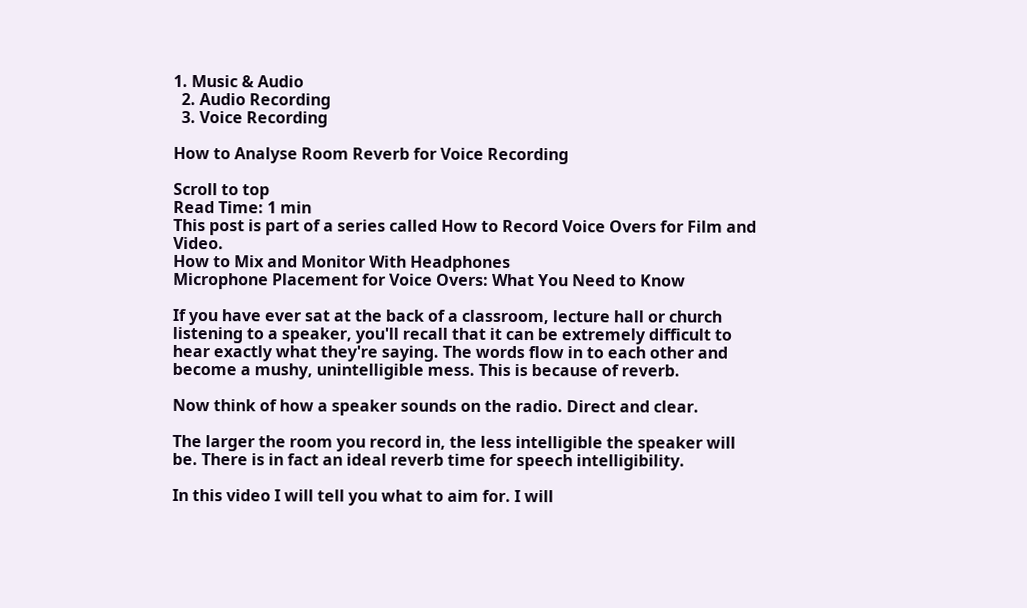1. Music & Audio
  2. Audio Recording
  3. Voice Recording

How to Analyse Room Reverb for Voice Recording

Scroll to top
Read Time: 1 min
This post is part of a series called How to Record Voice Overs for Film and Video.
How to Mix and Monitor With Headphones
Microphone Placement for Voice Overs: What You Need to Know

If you have ever sat at the back of a classroom, lecture hall or church listening to a speaker, you'll recall that it can be extremely difficult to hear exactly what they're saying. The words flow in to each other and become a mushy, unintelligible mess. This is because of reverb.

Now think of how a speaker sounds on the radio. Direct and clear.

The larger the room you record in, the less intelligible the speaker will be. There is in fact an ideal reverb time for speech intelligibility.

In this video I will tell you what to aim for. I will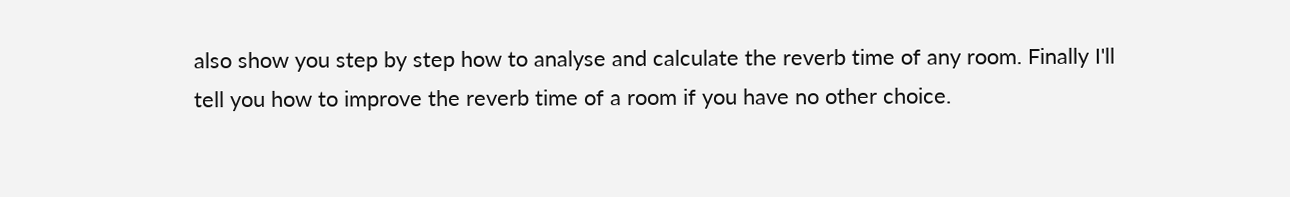also show you step by step how to analyse and calculate the reverb time of any room. Finally I'll tell you how to improve the reverb time of a room if you have no other choice.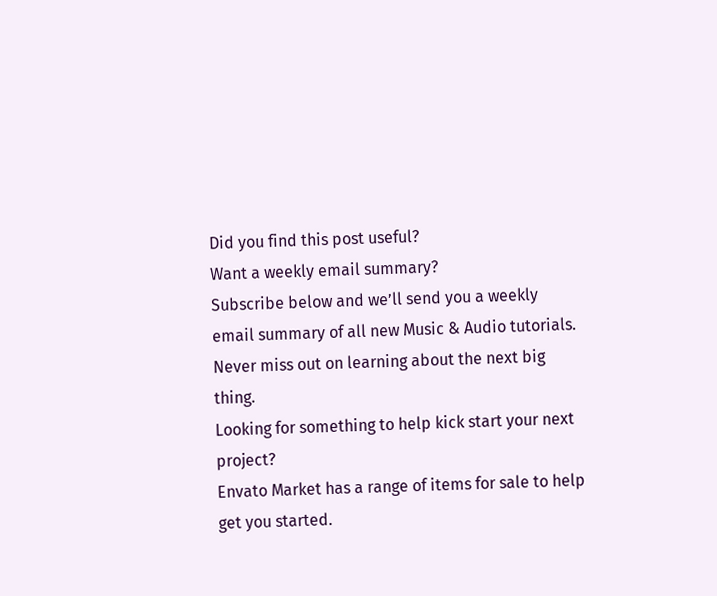Did you find this post useful?
Want a weekly email summary?
Subscribe below and we’ll send you a weekly email summary of all new Music & Audio tutorials. Never miss out on learning about the next big thing.
Looking for something to help kick start your next project?
Envato Market has a range of items for sale to help get you started.